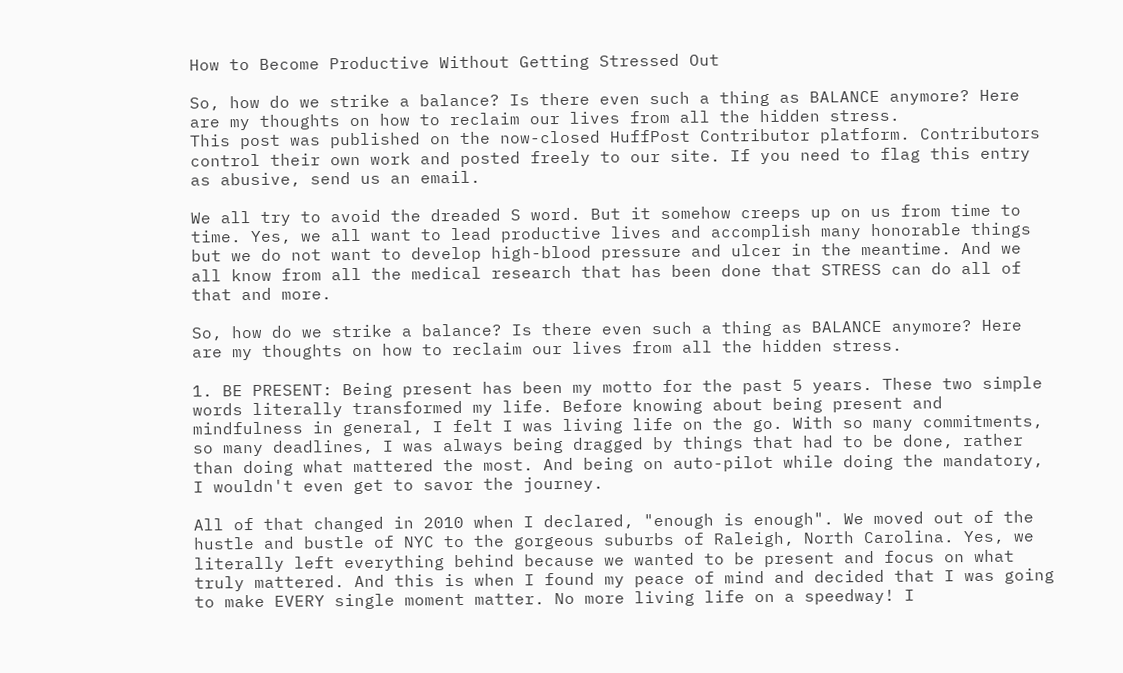How to Become Productive Without Getting Stressed Out

So, how do we strike a balance? Is there even such a thing as BALANCE anymore? Here are my thoughts on how to reclaim our lives from all the hidden stress.
This post was published on the now-closed HuffPost Contributor platform. Contributors control their own work and posted freely to our site. If you need to flag this entry as abusive, send us an email.

We all try to avoid the dreaded S word. But it somehow creeps up on us from time to time. Yes, we all want to lead productive lives and accomplish many honorable things but we do not want to develop high-blood pressure and ulcer in the meantime. And we all know from all the medical research that has been done that STRESS can do all of that and more.

So, how do we strike a balance? Is there even such a thing as BALANCE anymore? Here are my thoughts on how to reclaim our lives from all the hidden stress.

1. BE PRESENT: Being present has been my motto for the past 5 years. These two simple words literally transformed my life. Before knowing about being present and mindfulness in general, I felt I was living life on the go. With so many commitments, so many deadlines, I was always being dragged by things that had to be done, rather than doing what mattered the most. And being on auto-pilot while doing the mandatory, I wouldn't even get to savor the journey.

All of that changed in 2010 when I declared, "enough is enough". We moved out of the hustle and bustle of NYC to the gorgeous suburbs of Raleigh, North Carolina. Yes, we literally left everything behind because we wanted to be present and focus on what truly mattered. And this is when I found my peace of mind and decided that I was going to make EVERY single moment matter. No more living life on a speedway! I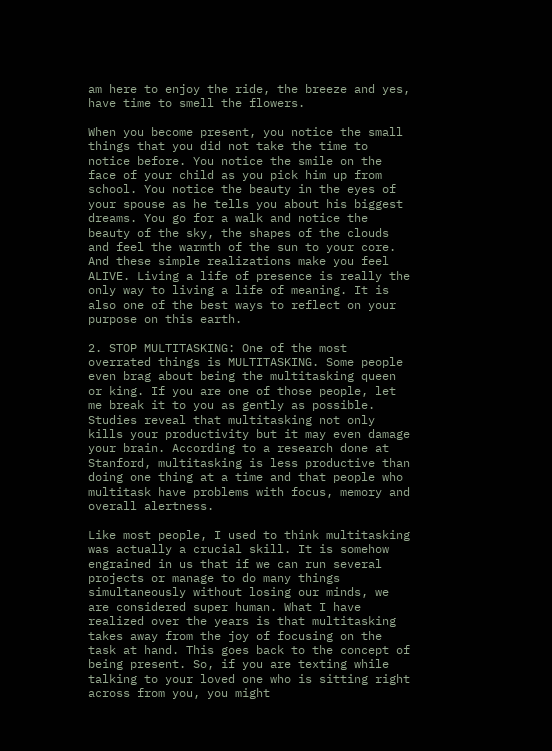am here to enjoy the ride, the breeze and yes, have time to smell the flowers.

When you become present, you notice the small things that you did not take the time to notice before. You notice the smile on the face of your child as you pick him up from school. You notice the beauty in the eyes of your spouse as he tells you about his biggest dreams. You go for a walk and notice the beauty of the sky, the shapes of the clouds and feel the warmth of the sun to your core. And these simple realizations make you feel ALIVE. Living a life of presence is really the only way to living a life of meaning. It is also one of the best ways to reflect on your purpose on this earth.

2. STOP MULTITASKING: One of the most overrated things is MULTITASKING. Some people even brag about being the multitasking queen or king. If you are one of those people, let me break it to you as gently as possible. Studies reveal that multitasking not only kills your productivity but it may even damage your brain. According to a research done at Stanford, multitasking is less productive than doing one thing at a time and that people who multitask have problems with focus, memory and overall alertness.

Like most people, I used to think multitasking was actually a crucial skill. It is somehow engrained in us that if we can run several projects or manage to do many things simultaneously without losing our minds, we are considered super human. What I have realized over the years is that multitasking takes away from the joy of focusing on the task at hand. This goes back to the concept of being present. So, if you are texting while talking to your loved one who is sitting right across from you, you might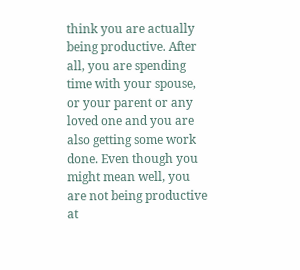think you are actually being productive. After all, you are spending time with your spouse, or your parent or any loved one and you are also getting some work done. Even though you might mean well, you are not being productive at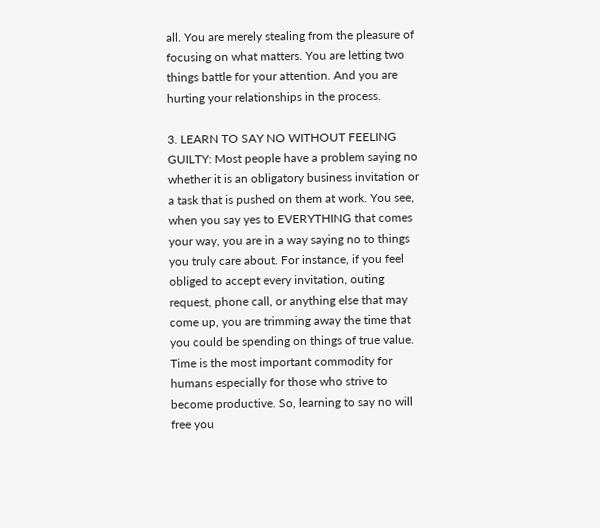all. You are merely stealing from the pleasure of focusing on what matters. You are letting two things battle for your attention. And you are hurting your relationships in the process.

3. LEARN TO SAY NO WITHOUT FEELING GUILTY: Most people have a problem saying no whether it is an obligatory business invitation or a task that is pushed on them at work. You see, when you say yes to EVERYTHING that comes your way, you are in a way saying no to things you truly care about. For instance, if you feel obliged to accept every invitation, outing request, phone call, or anything else that may come up, you are trimming away the time that you could be spending on things of true value. Time is the most important commodity for humans especially for those who strive to become productive. So, learning to say no will free you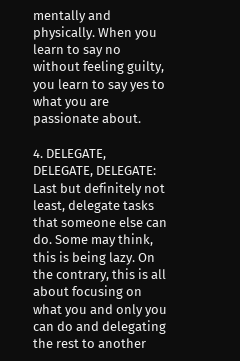mentally and physically. When you learn to say no without feeling guilty, you learn to say yes to what you are passionate about.

4. DELEGATE, DELEGATE, DELEGATE: Last but definitely not least, delegate tasks that someone else can do. Some may think, this is being lazy. On the contrary, this is all about focusing on what you and only you can do and delegating the rest to another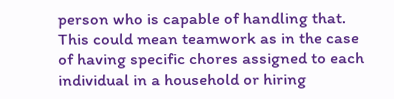person who is capable of handling that. This could mean teamwork as in the case of having specific chores assigned to each individual in a household or hiring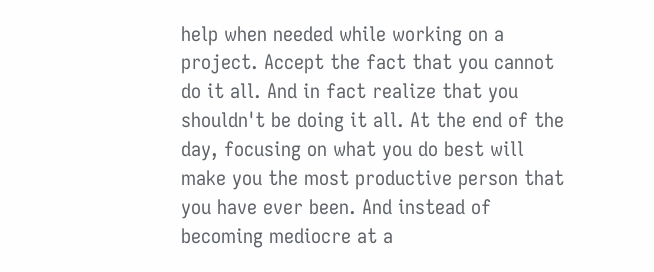help when needed while working on a project. Accept the fact that you cannot do it all. And in fact realize that you shouldn't be doing it all. At the end of the day, focusing on what you do best will make you the most productive person that you have ever been. And instead of becoming mediocre at a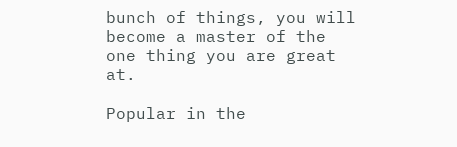bunch of things, you will become a master of the one thing you are great at.

Popular in the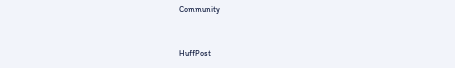Community


HuffPost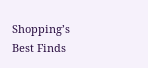Shopping’s Best Finds